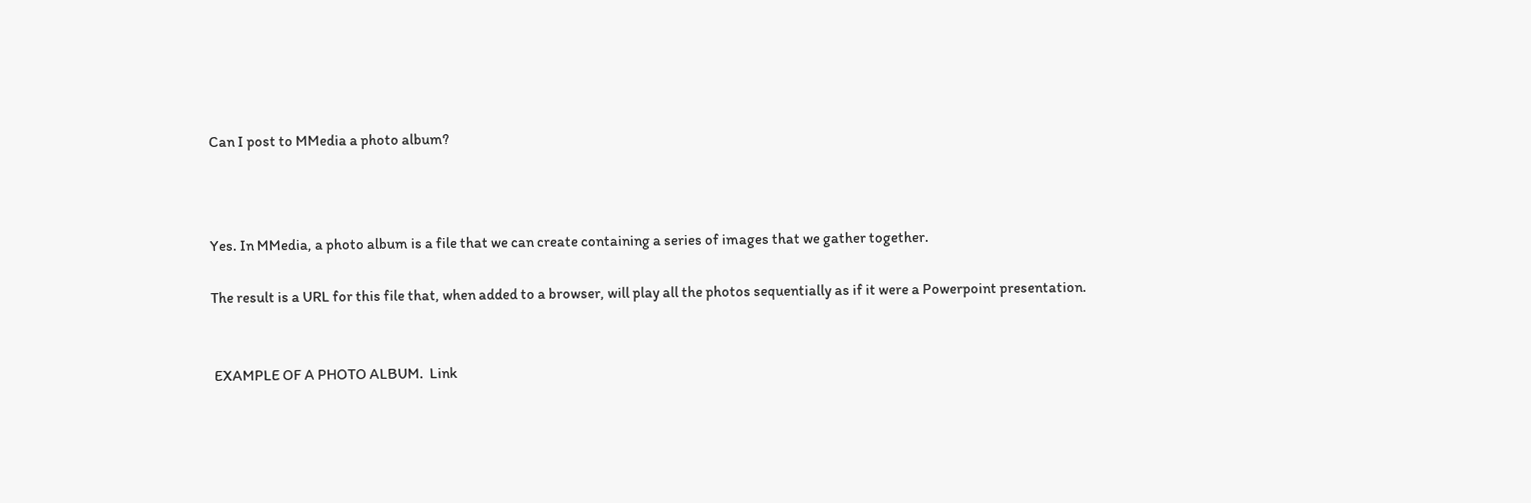Can I post to MMedia a photo album?



Yes. In MMedia, a photo album is a file that we can create containing a series of images that we gather together.

The result is a URL for this file that, when added to a browser, will play all the photos sequentially as if it were a Powerpoint presentation.


 EXAMPLE OF A PHOTO ALBUM.  Link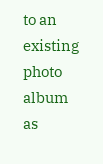to an existing photo album as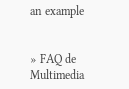an example


» FAQ de Multimedia